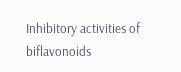Inhibitory activities of biflavonoids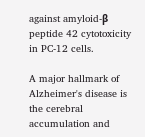against amyloid-β peptide 42 cytotoxicity in PC-12 cells.

A major hallmark of Alzheimer's disease is the cerebral accumulation and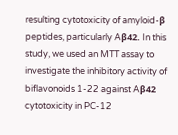resulting cytotoxicity of amyloid-β peptides, particularly Aβ42. In this study, we used an MTT assay to investigate the inhibitory activity of biflavonoids 1-22 against Aβ42 cytotoxicity in PC-12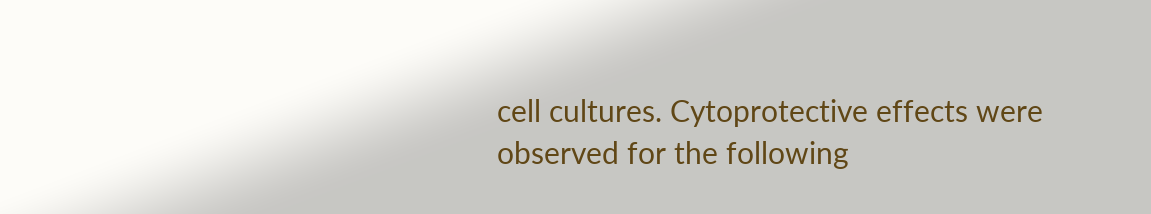cell cultures. Cytoprotective effects were observed for the following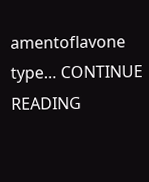amentoflavone type… CONTINUE READING